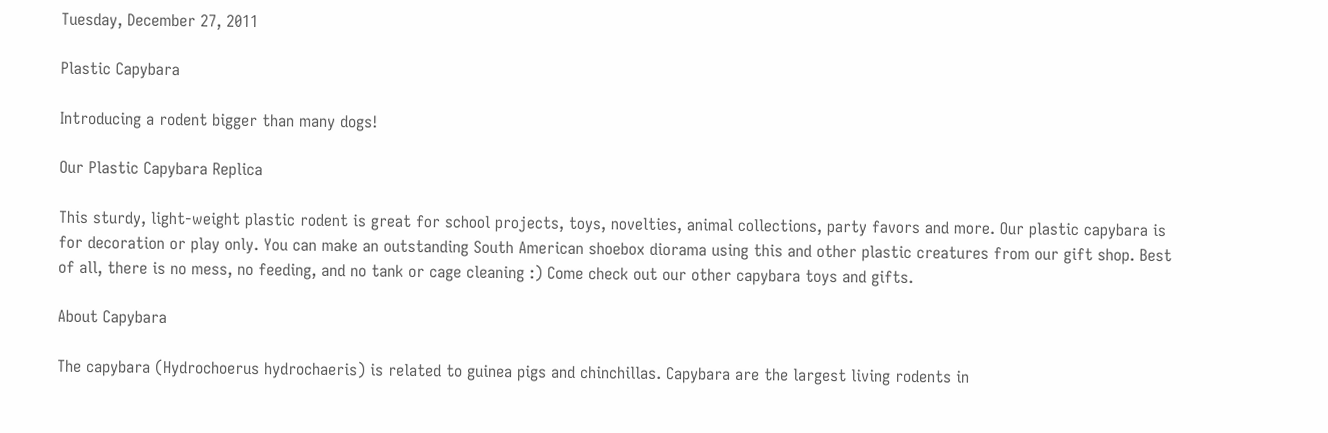Tuesday, December 27, 2011

Plastic Capybara

Introducing a rodent bigger than many dogs!

Our Plastic Capybara Replica

This sturdy, light-weight plastic rodent is great for school projects, toys, novelties, animal collections, party favors and more. Our plastic capybara is for decoration or play only. You can make an outstanding South American shoebox diorama using this and other plastic creatures from our gift shop. Best of all, there is no mess, no feeding, and no tank or cage cleaning :) Come check out our other capybara toys and gifts.

About Capybara

The capybara (Hydrochoerus hydrochaeris) is related to guinea pigs and chinchillas. Capybara are the largest living rodents in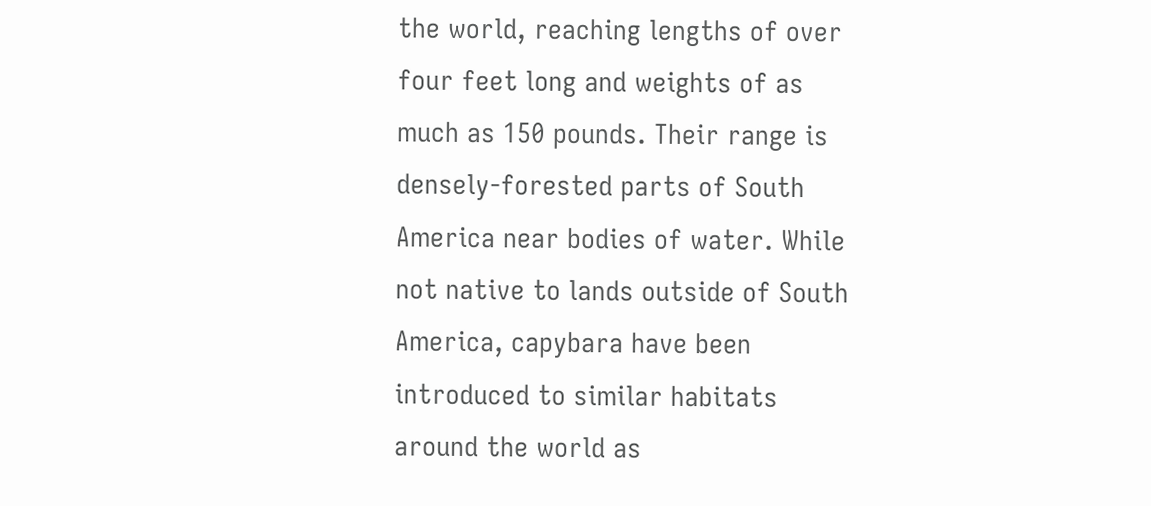the world, reaching lengths of over four feet long and weights of as much as 150 pounds. Their range is densely-forested parts of South America near bodies of water. While not native to lands outside of South America, capybara have been introduced to similar habitats around the world as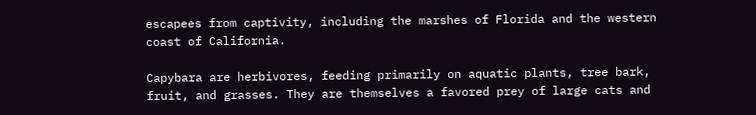escapees from captivity, including the marshes of Florida and the western coast of California.

Capybara are herbivores, feeding primarily on aquatic plants, tree bark, fruit, and grasses. They are themselves a favored prey of large cats and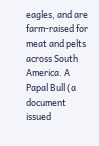eagles, and are farm-raised for meat and pelts across South America. A Papal Bull (a document issued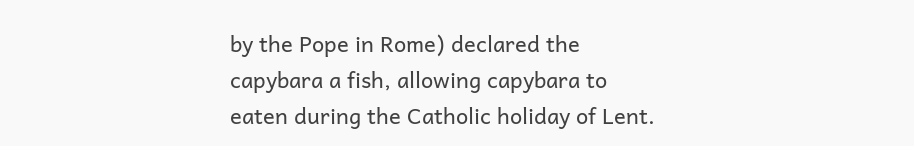by the Pope in Rome) declared the capybara a fish, allowing capybara to eaten during the Catholic holiday of Lent.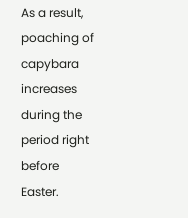As a result, poaching of capybara increases during the period right before Easter.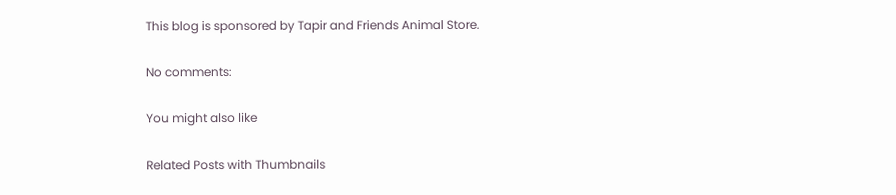This blog is sponsored by Tapir and Friends Animal Store.

No comments:

You might also like

Related Posts with Thumbnails